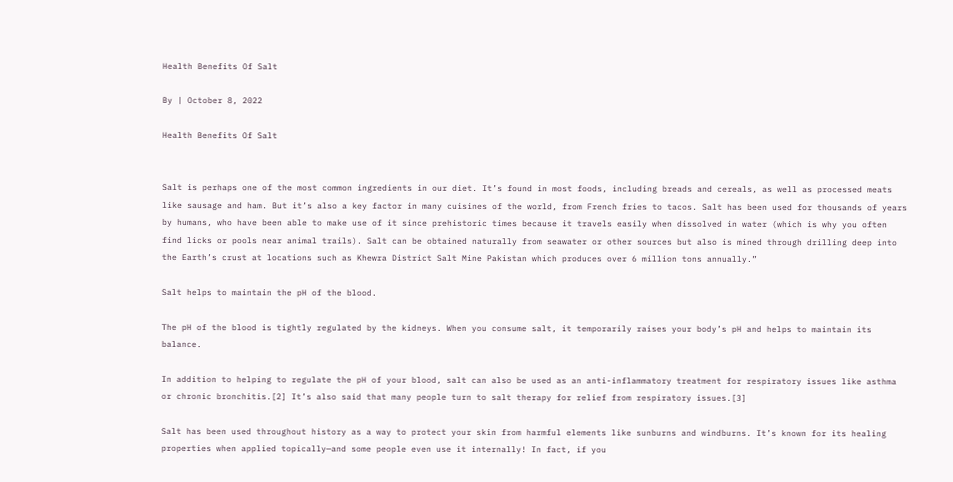Health Benefits Of Salt

By | October 8, 2022

Health Benefits Of Salt


Salt is perhaps one of the most common ingredients in our diet. It’s found in most foods, including breads and cereals, as well as processed meats like sausage and ham. But it’s also a key factor in many cuisines of the world, from French fries to tacos. Salt has been used for thousands of years by humans, who have been able to make use of it since prehistoric times because it travels easily when dissolved in water (which is why you often find licks or pools near animal trails). Salt can be obtained naturally from seawater or other sources but also is mined through drilling deep into the Earth’s crust at locations such as Khewra District Salt Mine Pakistan which produces over 6 million tons annually.”

Salt helps to maintain the pH of the blood.

The pH of the blood is tightly regulated by the kidneys. When you consume salt, it temporarily raises your body’s pH and helps to maintain its balance.

In addition to helping to regulate the pH of your blood, salt can also be used as an anti-inflammatory treatment for respiratory issues like asthma or chronic bronchitis.[2] It’s also said that many people turn to salt therapy for relief from respiratory issues.[3]

Salt has been used throughout history as a way to protect your skin from harmful elements like sunburns and windburns. It’s known for its healing properties when applied topically—and some people even use it internally! In fact, if you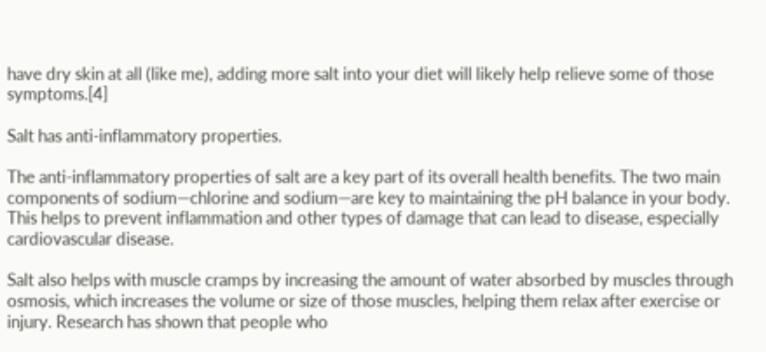have dry skin at all (like me), adding more salt into your diet will likely help relieve some of those symptoms.[4]

Salt has anti-inflammatory properties.

The anti-inflammatory properties of salt are a key part of its overall health benefits. The two main components of sodium—chlorine and sodium—are key to maintaining the pH balance in your body. This helps to prevent inflammation and other types of damage that can lead to disease, especially cardiovascular disease.

Salt also helps with muscle cramps by increasing the amount of water absorbed by muscles through osmosis, which increases the volume or size of those muscles, helping them relax after exercise or injury. Research has shown that people who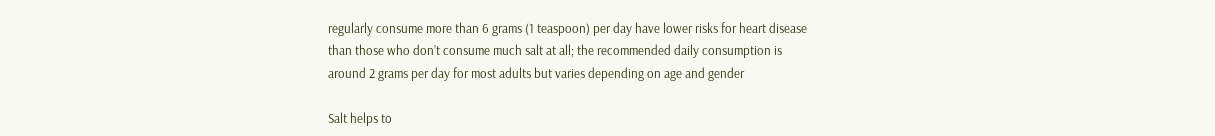regularly consume more than 6 grams (1 teaspoon) per day have lower risks for heart disease than those who don’t consume much salt at all; the recommended daily consumption is around 2 grams per day for most adults but varies depending on age and gender

Salt helps to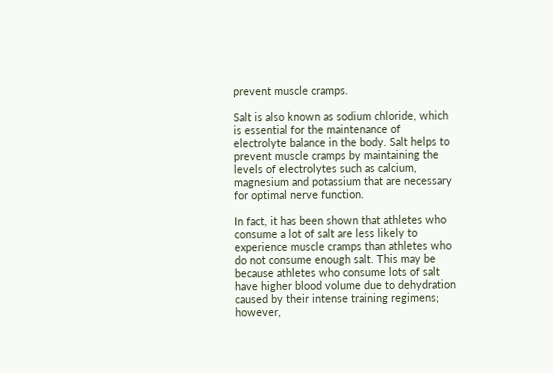prevent muscle cramps.

Salt is also known as sodium chloride, which is essential for the maintenance of electrolyte balance in the body. Salt helps to prevent muscle cramps by maintaining the levels of electrolytes such as calcium, magnesium and potassium that are necessary for optimal nerve function.

In fact, it has been shown that athletes who consume a lot of salt are less likely to experience muscle cramps than athletes who do not consume enough salt. This may be because athletes who consume lots of salt have higher blood volume due to dehydration caused by their intense training regimens; however,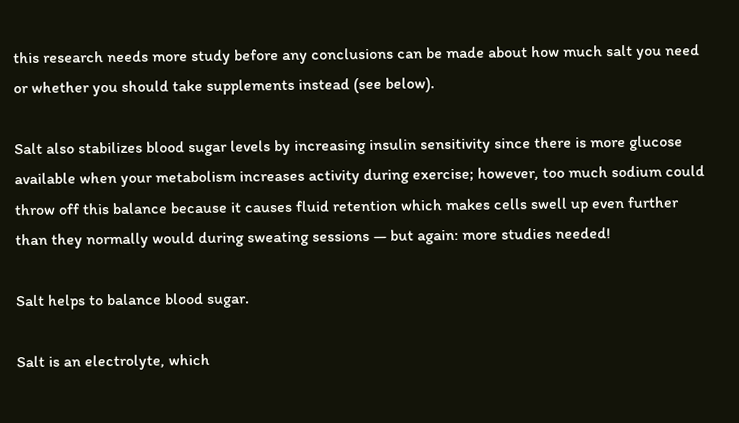this research needs more study before any conclusions can be made about how much salt you need or whether you should take supplements instead (see below).

Salt also stabilizes blood sugar levels by increasing insulin sensitivity since there is more glucose available when your metabolism increases activity during exercise; however, too much sodium could throw off this balance because it causes fluid retention which makes cells swell up even further than they normally would during sweating sessions — but again: more studies needed!

Salt helps to balance blood sugar.

Salt is an electrolyte, which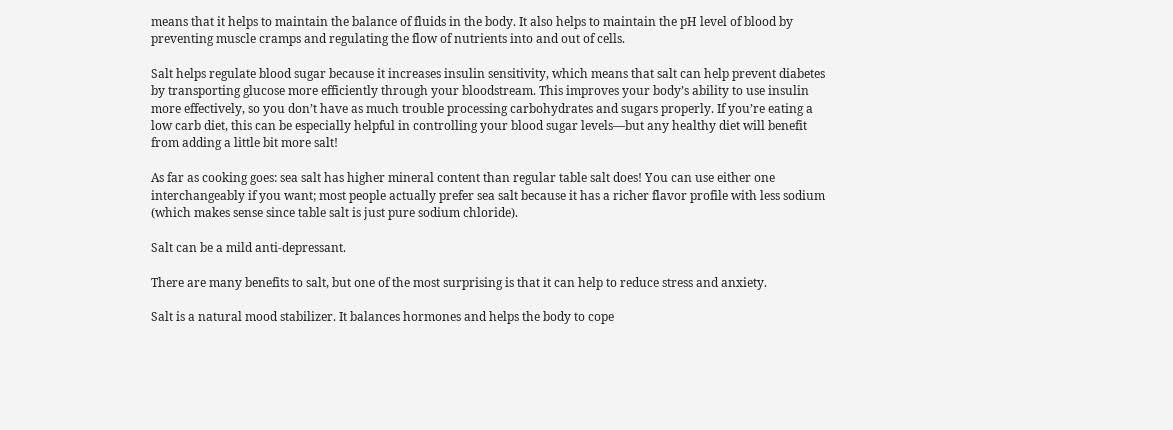means that it helps to maintain the balance of fluids in the body. It also helps to maintain the pH level of blood by preventing muscle cramps and regulating the flow of nutrients into and out of cells.

Salt helps regulate blood sugar because it increases insulin sensitivity, which means that salt can help prevent diabetes by transporting glucose more efficiently through your bloodstream. This improves your body’s ability to use insulin more effectively, so you don’t have as much trouble processing carbohydrates and sugars properly. If you’re eating a low carb diet, this can be especially helpful in controlling your blood sugar levels—but any healthy diet will benefit from adding a little bit more salt!

As far as cooking goes: sea salt has higher mineral content than regular table salt does! You can use either one interchangeably if you want; most people actually prefer sea salt because it has a richer flavor profile with less sodium (which makes sense since table salt is just pure sodium chloride).

Salt can be a mild anti-depressant.

There are many benefits to salt, but one of the most surprising is that it can help to reduce stress and anxiety.

Salt is a natural mood stabilizer. It balances hormones and helps the body to cope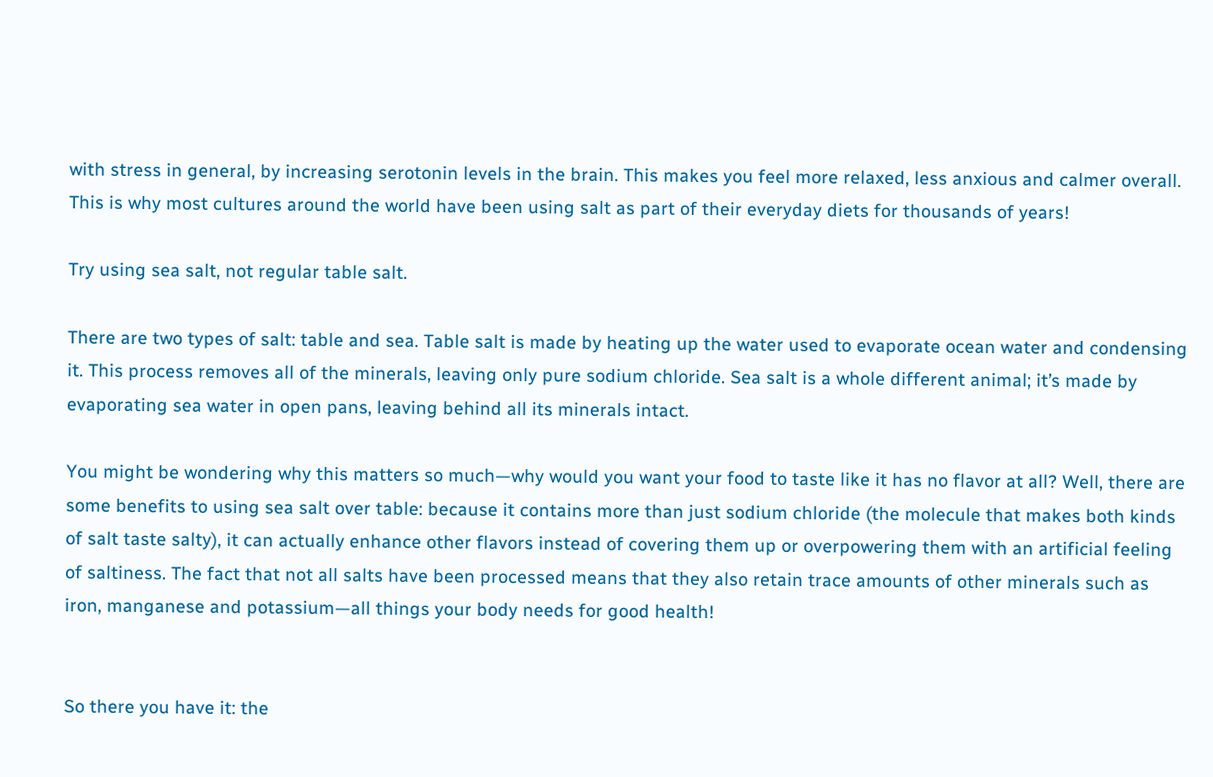with stress in general, by increasing serotonin levels in the brain. This makes you feel more relaxed, less anxious and calmer overall. This is why most cultures around the world have been using salt as part of their everyday diets for thousands of years!

Try using sea salt, not regular table salt.

There are two types of salt: table and sea. Table salt is made by heating up the water used to evaporate ocean water and condensing it. This process removes all of the minerals, leaving only pure sodium chloride. Sea salt is a whole different animal; it’s made by evaporating sea water in open pans, leaving behind all its minerals intact.

You might be wondering why this matters so much—why would you want your food to taste like it has no flavor at all? Well, there are some benefits to using sea salt over table: because it contains more than just sodium chloride (the molecule that makes both kinds of salt taste salty), it can actually enhance other flavors instead of covering them up or overpowering them with an artificial feeling of saltiness. The fact that not all salts have been processed means that they also retain trace amounts of other minerals such as iron, manganese and potassium—all things your body needs for good health!


So there you have it: the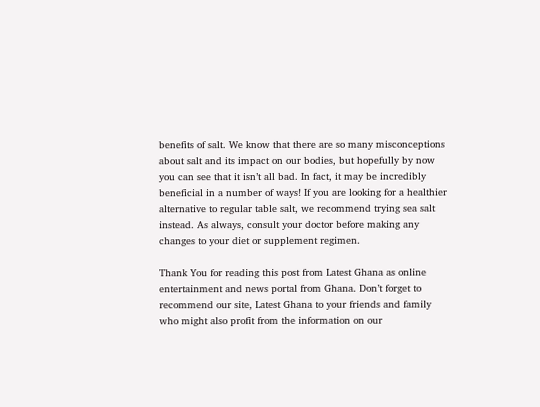benefits of salt. We know that there are so many misconceptions about salt and its impact on our bodies, but hopefully by now you can see that it isn’t all bad. In fact, it may be incredibly beneficial in a number of ways! If you are looking for a healthier alternative to regular table salt, we recommend trying sea salt instead. As always, consult your doctor before making any changes to your diet or supplement regimen.

Thank You for reading this post from Latest Ghana as online entertainment and news portal from Ghana. Don’t forget to recommend our site, Latest Ghana to your friends and family who might also profit from the information on our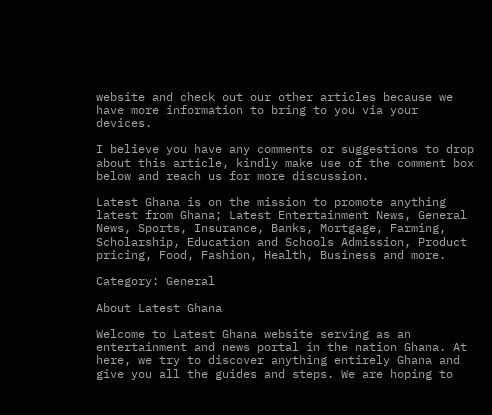website and check out our other articles because we have more information to bring to you via your devices.

I believe you have any comments or suggestions to drop about this article, kindly make use of the comment box below and reach us for more discussion.

Latest Ghana is on the mission to promote anything latest from Ghana; Latest Entertainment News, General News, Sports, Insurance, Banks, Mortgage, Farming, Scholarship, Education and Schools Admission, Product pricing, Food, Fashion, Health, Business and more.

Category: General

About Latest Ghana

Welcome to Latest Ghana website serving as an entertainment and news portal in the nation Ghana. At here, we try to discover anything entirely Ghana and give you all the guides and steps. We are hoping to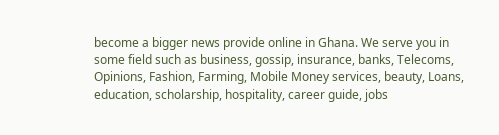become a bigger news provide online in Ghana. We serve you in some field such as business, gossip, insurance, banks, Telecoms, Opinions, Fashion, Farming, Mobile Money services, beauty, Loans, education, scholarship, hospitality, career guide, jobs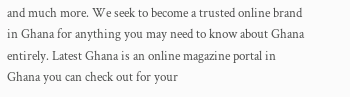and much more. We seek to become a trusted online brand in Ghana for anything you may need to know about Ghana entirely. Latest Ghana is an online magazine portal in Ghana you can check out for your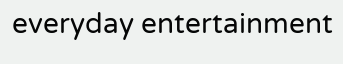everyday entertainment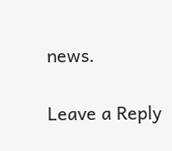news.

Leave a Reply